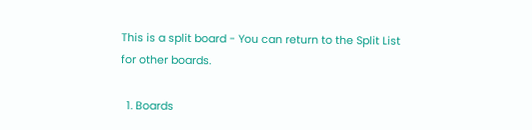This is a split board - You can return to the Split List for other boards.

  1. Boards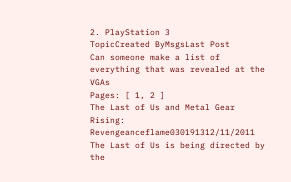2. PlayStation 3
TopicCreated ByMsgsLast Post
Can someone make a list of everything that was revealed at the VGAs
Pages: [ 1, 2 ]
The Last of Us and Metal Gear Rising: Revengeanceflame030191312/11/2011
The Last of Us is being directed by the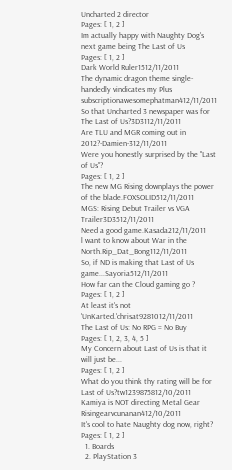Uncharted 2 director
Pages: [ 1, 2 ]
Im actually happy with Naughty Dog's next game being The Last of Us
Pages: [ 1, 2 ]
Dark World Ruler1512/11/2011
The dynamic dragon theme single-handedly vindicates my Plus subscriptionawesomephatman412/11/2011
So that Uncharted 3 newspaper was for The Last of Us?3D3112/11/2011
Are TLU and MGR coming out in 2012?-Damien-312/11/2011
Were you honestly surprised by the "Last of Us"?
Pages: [ 1, 2 ]
The new MG Rising downplays the power of the blade.FOXSOLID512/11/2011
MGS: Rising Debut Trailer vs VGA Trailer3D3512/11/2011
Need a good game.Kasada212/11/2011
l want to know about War in the North.Rip_Dat_Bong112/11/2011
So, if ND is making that Last of Us game...Sayoria512/11/2011
How far can the Cloud gaming go ?
Pages: [ 1, 2 ]
At least it's not 'UnKarted.'chrisat9281012/11/2011
The Last of Us: No RPG = No Buy
Pages: [ 1, 2, 3, 4, 5 ]
My Concern about Last of Us is that it will just be...
Pages: [ 1, 2 ]
What do you think thy rating will be for Last of Us?tw1239875812/10/2011
Kamiya is NOT directing Metal Gear Risingearvcunanan412/10/2011
It's cool to hate Naughty dog now, right?
Pages: [ 1, 2 ]
  1. Boards
  2. PlayStation 3